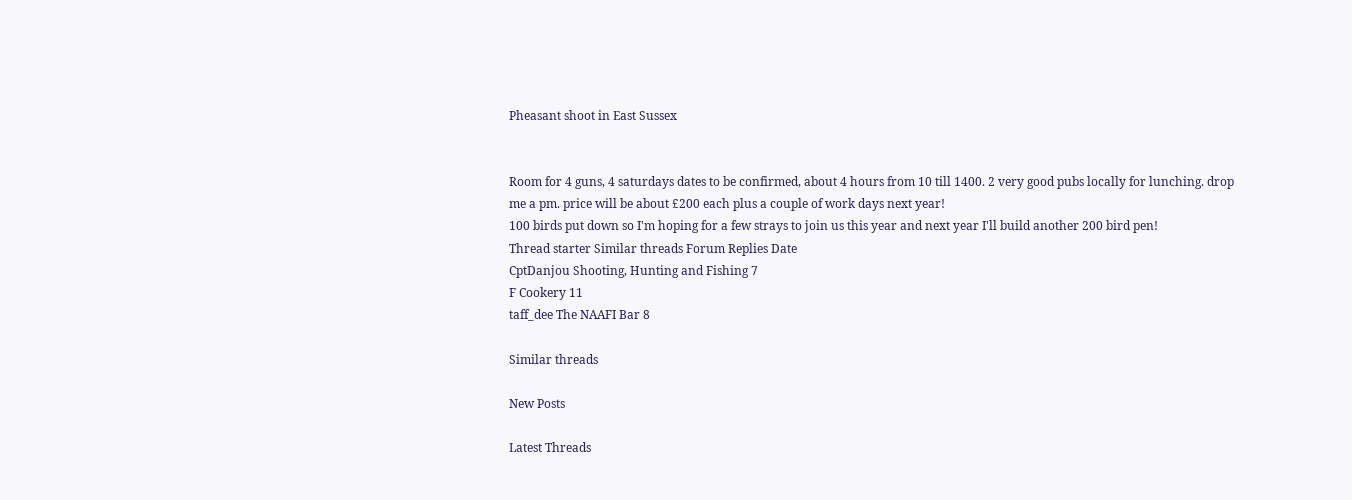Pheasant shoot in East Sussex


Room for 4 guns, 4 saturdays dates to be confirmed, about 4 hours from 10 till 1400. 2 very good pubs locally for lunching. drop me a pm. price will be about £200 each plus a couple of work days next year!
100 birds put down so I'm hoping for a few strays to join us this year and next year I'll build another 200 bird pen!
Thread starter Similar threads Forum Replies Date
CptDanjou Shooting, Hunting and Fishing 7
F Cookery 11
taff_dee The NAAFI Bar 8

Similar threads

New Posts

Latest Threads